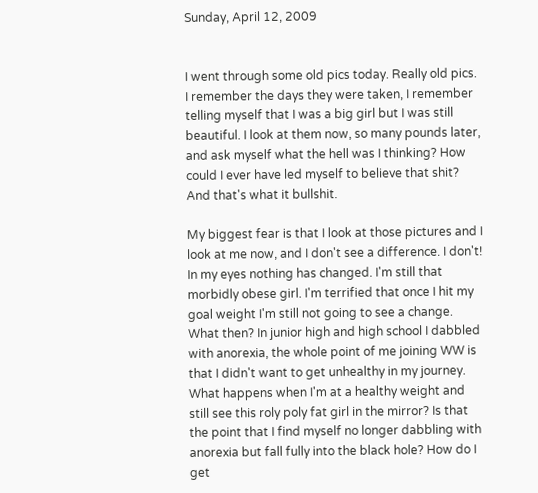Sunday, April 12, 2009


I went through some old pics today. Really old pics. I remember the days they were taken, I remember telling myself that I was a big girl but I was still beautiful. I look at them now, so many pounds later, and ask myself what the hell was I thinking? How could I ever have led myself to believe that shit? And that's what it bullshit.

My biggest fear is that I look at those pictures and I look at me now, and I don't see a difference. I don't! In my eyes nothing has changed. I'm still that morbidly obese girl. I'm terrified that once I hit my goal weight I'm still not going to see a change. What then? In junior high and high school I dabbled with anorexia, the whole point of me joining WW is that I didn't want to get unhealthy in my journey. What happens when I'm at a healthy weight and still see this roly poly fat girl in the mirror? Is that the point that I find myself no longer dabbling with anorexia but fall fully into the black hole? How do I get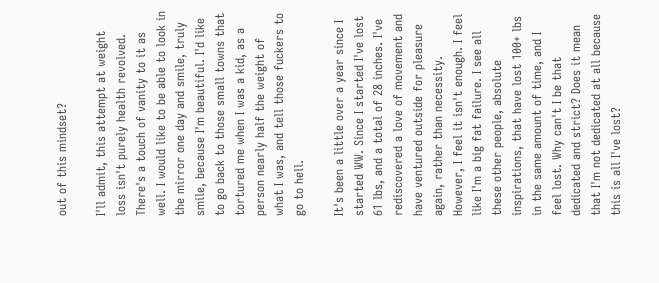out of this mindset?

I'll admit, this attempt at weight loss isn't purely health revolved. There's a touch of vanity to it as well. I would like to be able to look in the mirror one day and smile, truly smile, because I'm beautiful. I'd like to go back to those small towns that tortured me when I was a kid, as a person nearly half the weight of what I was, and tell those fuckers to go to hell.

It's been a little over a year since I started WW. Since I started I've lost 61 lbs, and a total of 28 inches. I've rediscovered a love of movement and have ventured outside for pleasure again, rather than necessity. However, I feel it isn't enough. I feel like I'm a big fat failure. I see all these other people, absolute inspirations, that have lost 100+ lbs in the same amount of time, and I feel lost. Why can't I be that dedicated and strict? Does it mean that I'm not dedicated at all because this is all I've lost?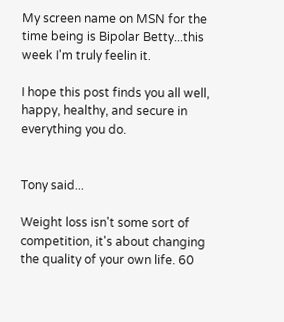My screen name on MSN for the time being is Bipolar Betty...this week I'm truly feelin it.

I hope this post finds you all well, happy, healthy, and secure in everything you do.


Tony said...

Weight loss isn't some sort of competition, it's about changing the quality of your own life. 60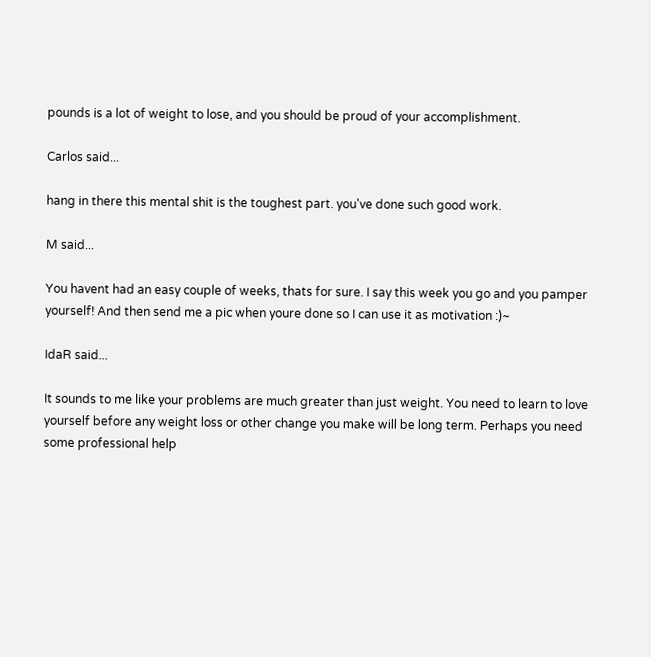pounds is a lot of weight to lose, and you should be proud of your accomplishment.

Carlos said...

hang in there this mental shit is the toughest part. you've done such good work.

M said...

You havent had an easy couple of weeks, thats for sure. I say this week you go and you pamper yourself! And then send me a pic when youre done so I can use it as motivation :)~

IdaR said...

It sounds to me like your problems are much greater than just weight. You need to learn to love yourself before any weight loss or other change you make will be long term. Perhaps you need some professional help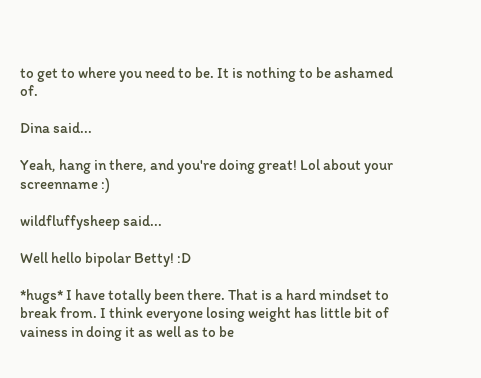to get to where you need to be. It is nothing to be ashamed of.

Dina said...

Yeah, hang in there, and you're doing great! Lol about your screenname :)

wildfluffysheep said...

Well hello bipolar Betty! :D

*hugs* I have totally been there. That is a hard mindset to break from. I think everyone losing weight has little bit of vainess in doing it as well as to be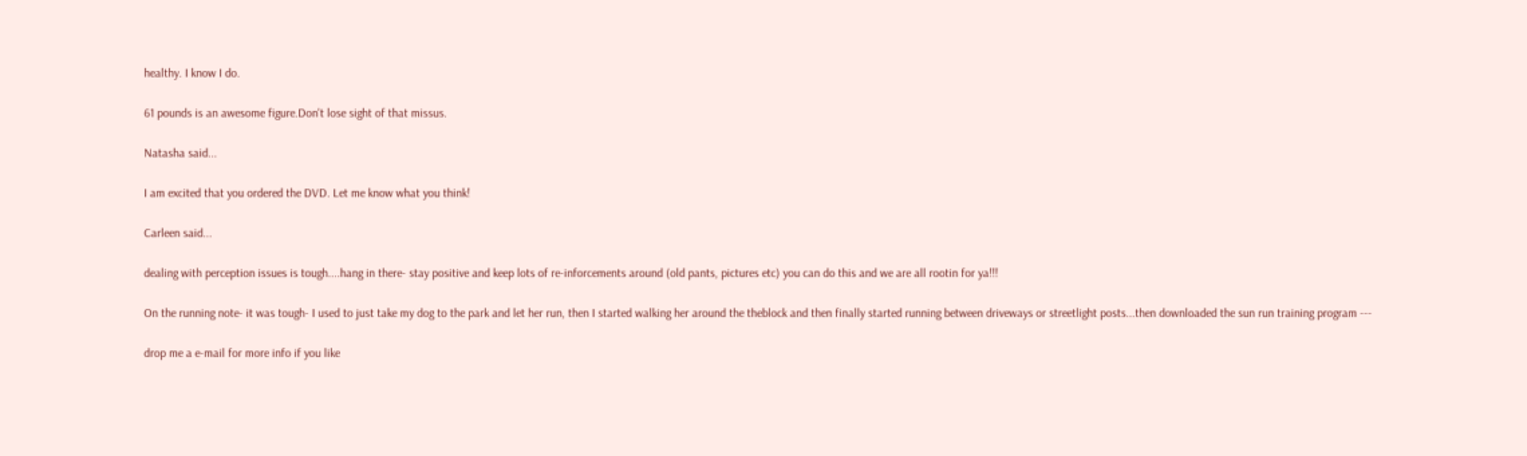healthy. I know I do.

61 pounds is an awesome figure.Don't lose sight of that missus.

Natasha said...

I am excited that you ordered the DVD. Let me know what you think!

Carleen said...

dealing with perception issues is tough....hang in there- stay positive and keep lots of re-inforcements around (old pants, pictures etc) you can do this and we are all rootin for ya!!!

On the running note- it was tough- I used to just take my dog to the park and let her run, then I started walking her around the theblock and then finally started running between driveways or streetlight posts...then downloaded the sun run training program ---

drop me a e-mail for more info if you like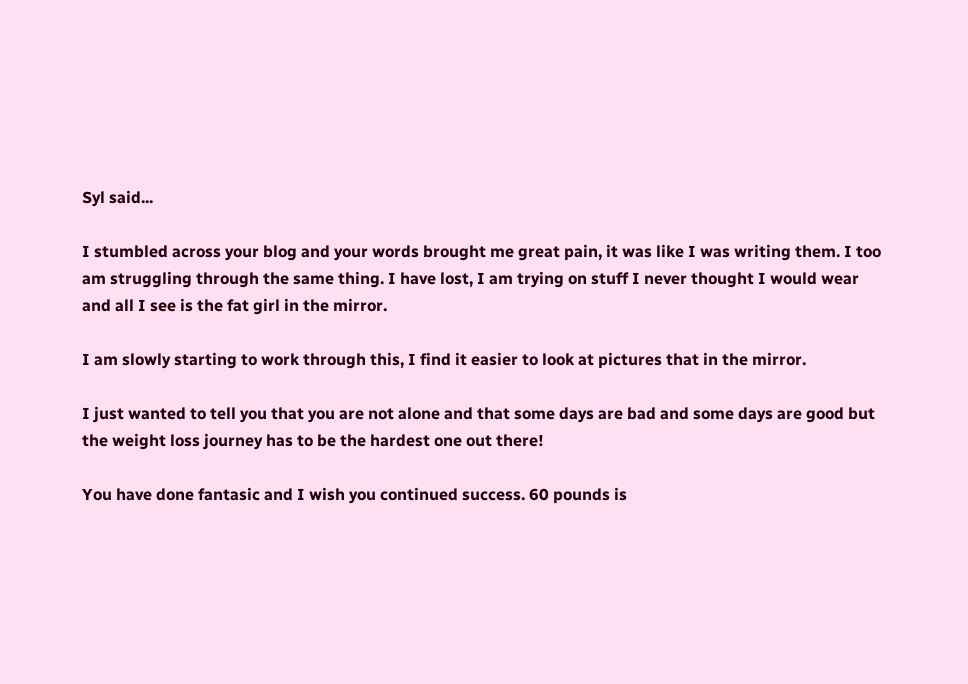Syl said...

I stumbled across your blog and your words brought me great pain, it was like I was writing them. I too am struggling through the same thing. I have lost, I am trying on stuff I never thought I would wear and all I see is the fat girl in the mirror.

I am slowly starting to work through this, I find it easier to look at pictures that in the mirror.

I just wanted to tell you that you are not alone and that some days are bad and some days are good but the weight loss journey has to be the hardest one out there!

You have done fantasic and I wish you continued success. 60 pounds is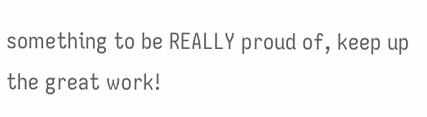something to be REALLY proud of, keep up the great work!